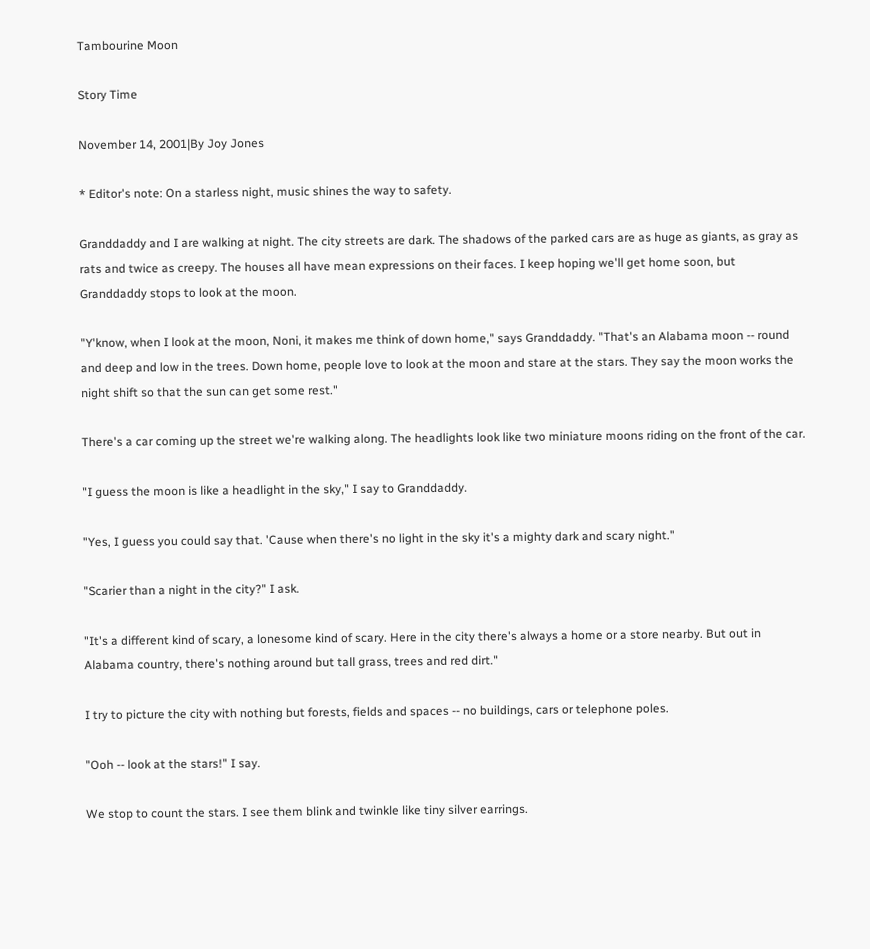Tambourine Moon

Story Time

November 14, 2001|By Joy Jones

* Editor's note: On a starless night, music shines the way to safety.

Granddaddy and I are walking at night. The city streets are dark. The shadows of the parked cars are as huge as giants, as gray as rats and twice as creepy. The houses all have mean expressions on their faces. I keep hoping we'll get home soon, but Granddaddy stops to look at the moon.

"Y'know, when I look at the moon, Noni, it makes me think of down home," says Granddaddy. "That's an Alabama moon -- round and deep and low in the trees. Down home, people love to look at the moon and stare at the stars. They say the moon works the night shift so that the sun can get some rest."

There's a car coming up the street we're walking along. The headlights look like two miniature moons riding on the front of the car.

"I guess the moon is like a headlight in the sky," I say to Granddaddy.

"Yes, I guess you could say that. 'Cause when there's no light in the sky it's a mighty dark and scary night."

"Scarier than a night in the city?" I ask.

"It's a different kind of scary, a lonesome kind of scary. Here in the city there's always a home or a store nearby. But out in Alabama country, there's nothing around but tall grass, trees and red dirt."

I try to picture the city with nothing but forests, fields and spaces -- no buildings, cars or telephone poles.

"Ooh -- look at the stars!" I say.

We stop to count the stars. I see them blink and twinkle like tiny silver earrings.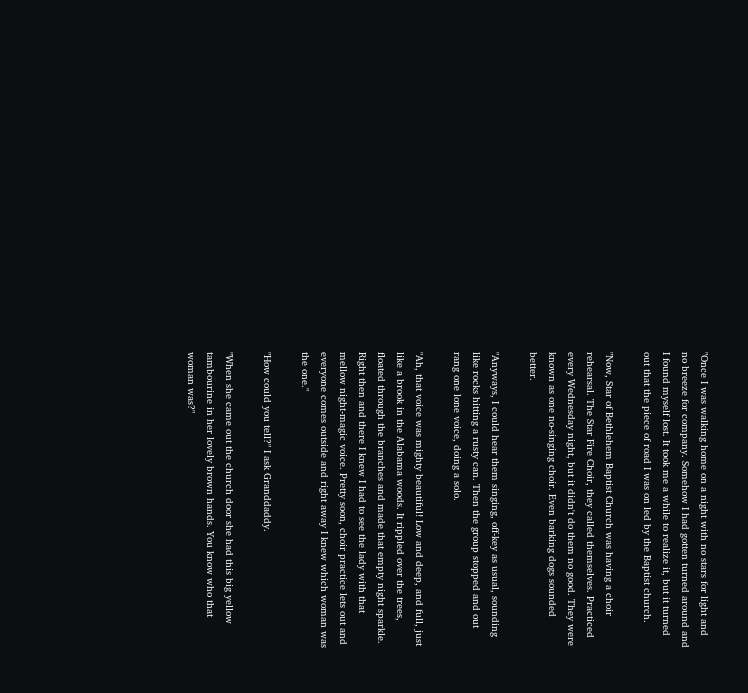"Once I was walking home on a night with no stars for light and no breeze for company. Somehow I had gotten turned around and I found myself lost. It took me a while to realize it, but it turned out that the piece of road I was on led by the Baptist church.

"Now, Star of Bethlehem Baptist Church was having a choir rehearsal. The Star Fire Choir, they called themselves. Practiced every Wednesday night, but it didn't do them no good. They were known as one no-singing choir. Even barking dogs sounded better.

"Anyways, I could hear them singing, off-key as usual, sounding like rocks hitting a rusty can. Then the group stopped and out rang one lone voice, doing a solo.

"Ah, that voice was mighty beautiful! Low and deep, and full, just like a brook in the Alabama woods. It rippled over the trees, floated through the branches and made that empty night sparkle. Right then and there I knew I had to see the lady with that mellow night-magic voice. Pretty soon, choir practice lets out and everyone comes outside and right away I knew which woman was the one."

"How could you tell?" I ask Granddaddy.

"When she came out the church door she had this big yellow tambourine in her lovely brown hands. You know who that woman was?"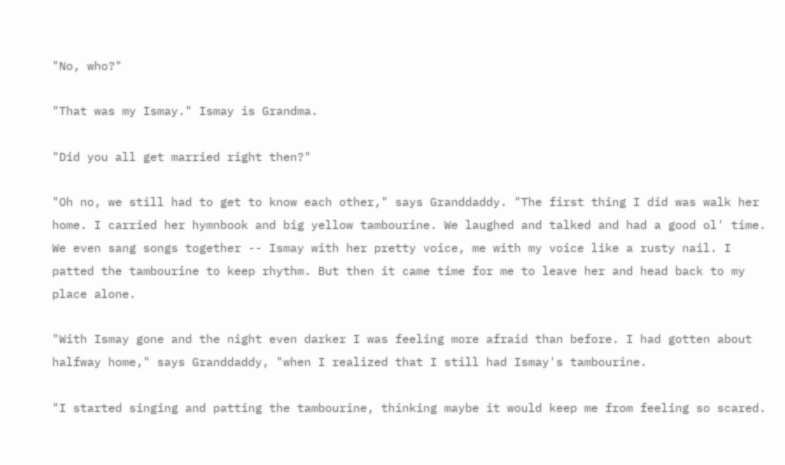"No, who?"

"That was my Ismay." Ismay is Grandma.

"Did you all get married right then?"

"Oh no, we still had to get to know each other," says Granddaddy. "The first thing I did was walk her home. I carried her hymnbook and big yellow tambourine. We laughed and talked and had a good ol' time. We even sang songs together -- Ismay with her pretty voice, me with my voice like a rusty nail. I patted the tambourine to keep rhythm. But then it came time for me to leave her and head back to my place alone.

"With Ismay gone and the night even darker I was feeling more afraid than before. I had gotten about halfway home," says Granddaddy, "when I realized that I still had Ismay's tambourine.

"I started singing and patting the tambourine, thinking maybe it would keep me from feeling so scared.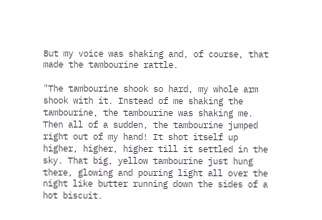But my voice was shaking and, of course, that made the tambourine rattle.

"The tambourine shook so hard, my whole arm shook with it. Instead of me shaking the tambourine, the tambourine was shaking me. Then all of a sudden, the tambourine jumped right out of my hand! It shot itself up higher, higher, higher till it settled in the sky. That big, yellow tambourine just hung there, glowing and pouring light all over the night like butter running down the sides of a hot biscuit.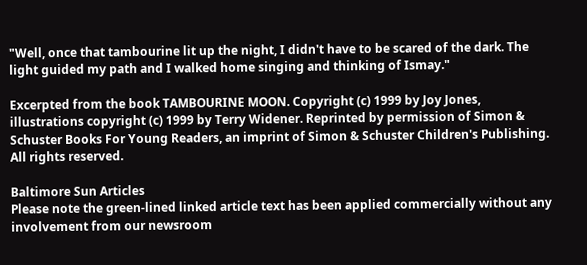"Well, once that tambourine lit up the night, I didn't have to be scared of the dark. The light guided my path and I walked home singing and thinking of Ismay."

Excerpted from the book TAMBOURINE MOON. Copyright (c) 1999 by Joy Jones, illustrations copyright (c) 1999 by Terry Widener. Reprinted by permission of Simon & Schuster Books For Young Readers, an imprint of Simon & Schuster Children's Publishing. All rights reserved.

Baltimore Sun Articles
Please note the green-lined linked article text has been applied commercially without any involvement from our newsroom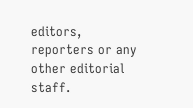editors, reporters or any other editorial staff.